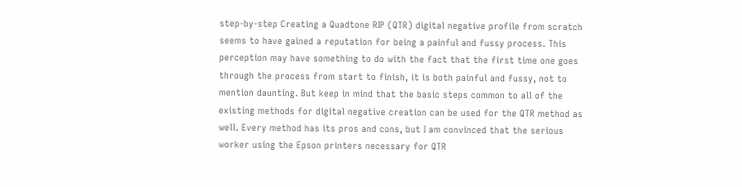step-by-step Creating a Quadtone RIP (QTR) digital negative profile from scratch seems to have gained a reputation for being a painful and fussy process. This perception may have something to do with the fact that the first time one goes through the process from start to finish, it is both painful and fussy, not to mention daunting. But keep in mind that the basic steps common to all of the existing methods for digital negative creation can be used for the QTR method as well. Every method has its pros and cons, but I am convinced that the serious worker using the Epson printers necessary for QTR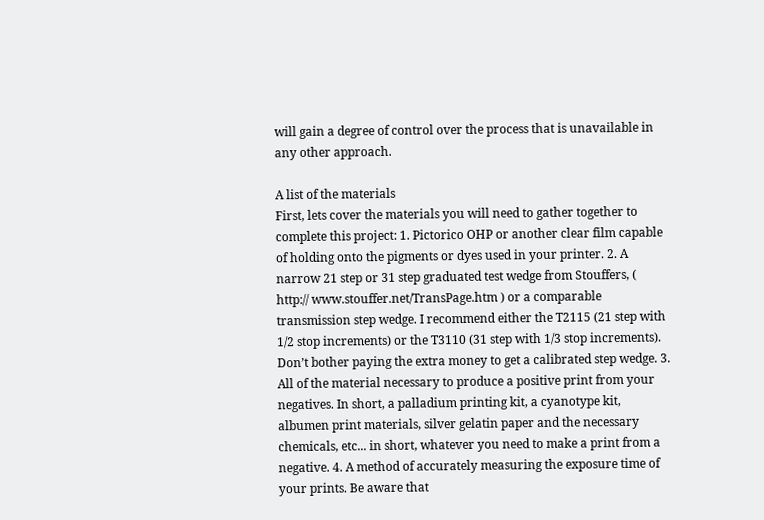will gain a degree of control over the process that is unavailable in any other approach.

A list of the materials
First, lets cover the materials you will need to gather together to complete this project: 1. Pictorico OHP or another clear film capable of holding onto the pigments or dyes used in your printer. 2. A narrow 21 step or 31 step graduated test wedge from Stouffers, ( http:// www.stouffer.net/TransPage.htm ) or a comparable transmission step wedge. I recommend either the T2115 (21 step with 1/2 stop increments) or the T3110 (31 step with 1/3 stop increments). Don’t bother paying the extra money to get a calibrated step wedge. 3. All of the material necessary to produce a positive print from your negatives. In short, a palladium printing kit, a cyanotype kit, albumen print materials, silver gelatin paper and the necessary chemicals, etc... in short, whatever you need to make a print from a negative. 4. A method of accurately measuring the exposure time of your prints. Be aware that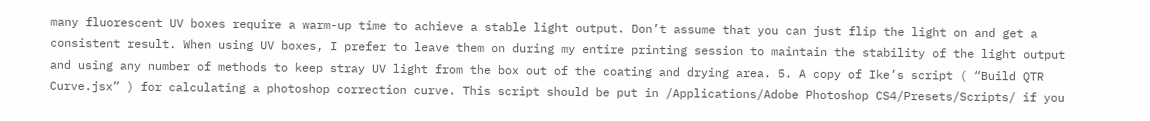many fluorescent UV boxes require a warm-up time to achieve a stable light output. Don’t assume that you can just flip the light on and get a consistent result. When using UV boxes, I prefer to leave them on during my entire printing session to maintain the stability of the light output and using any number of methods to keep stray UV light from the box out of the coating and drying area. 5. A copy of Ike’s script ( “Build QTR Curve.jsx” ) for calculating a photoshop correction curve. This script should be put in /Applications/Adobe Photoshop CS4/Presets/Scripts/ if you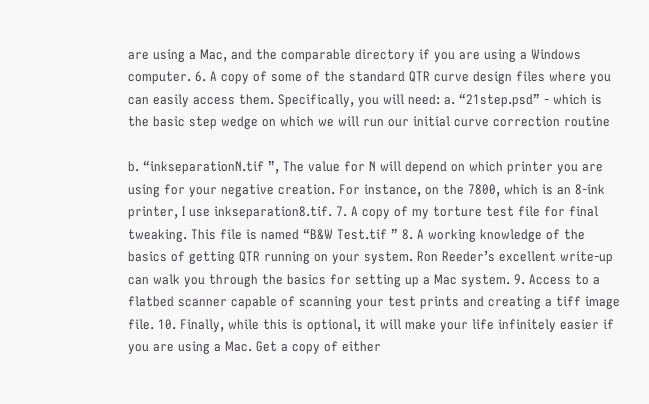are using a Mac, and the comparable directory if you are using a Windows computer. 6. A copy of some of the standard QTR curve design files where you can easily access them. Specifically, you will need: a. “21step.psd” - which is the basic step wedge on which we will run our initial curve correction routine

b. “inkseparationN.tif ”, The value for N will depend on which printer you are using for your negative creation. For instance, on the 7800, which is an 8-ink printer, I use inkseparation8.tif. 7. A copy of my torture test file for final tweaking. This file is named “B&W Test.tif ” 8. A working knowledge of the basics of getting QTR running on your system. Ron Reeder’s excellent write-up can walk you through the basics for setting up a Mac system. 9. Access to a flatbed scanner capable of scanning your test prints and creating a tiff image file. 10. Finally, while this is optional, it will make your life infinitely easier if you are using a Mac. Get a copy of either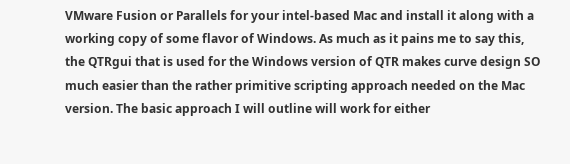VMware Fusion or Parallels for your intel-based Mac and install it along with a working copy of some flavor of Windows. As much as it pains me to say this, the QTRgui that is used for the Windows version of QTR makes curve design SO much easier than the rather primitive scripting approach needed on the Mac version. The basic approach I will outline will work for either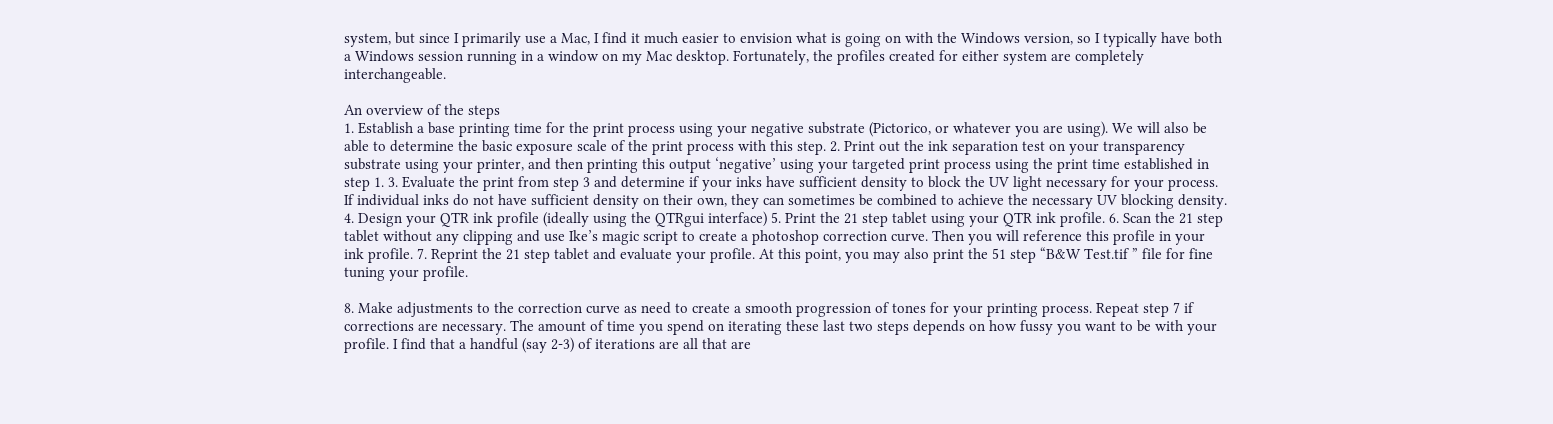system, but since I primarily use a Mac, I find it much easier to envision what is going on with the Windows version, so I typically have both a Windows session running in a window on my Mac desktop. Fortunately, the profiles created for either system are completely interchangeable.

An overview of the steps
1. Establish a base printing time for the print process using your negative substrate (Pictorico, or whatever you are using). We will also be able to determine the basic exposure scale of the print process with this step. 2. Print out the ink separation test on your transparency substrate using your printer, and then printing this output ‘negative’ using your targeted print process using the print time established in step 1. 3. Evaluate the print from step 3 and determine if your inks have sufficient density to block the UV light necessary for your process. If individual inks do not have sufficient density on their own, they can sometimes be combined to achieve the necessary UV blocking density. 4. Design your QTR ink profile (ideally using the QTRgui interface) 5. Print the 21 step tablet using your QTR ink profile. 6. Scan the 21 step tablet without any clipping and use Ike’s magic script to create a photoshop correction curve. Then you will reference this profile in your ink profile. 7. Reprint the 21 step tablet and evaluate your profile. At this point, you may also print the 51 step “B&W Test.tif ” file for fine tuning your profile.

8. Make adjustments to the correction curve as need to create a smooth progression of tones for your printing process. Repeat step 7 if corrections are necessary. The amount of time you spend on iterating these last two steps depends on how fussy you want to be with your profile. I find that a handful (say 2-3) of iterations are all that are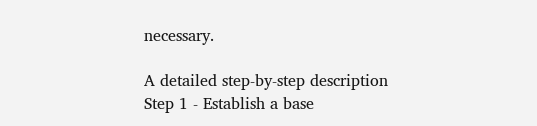necessary.

A detailed step-by-step description
Step 1 - Establish a base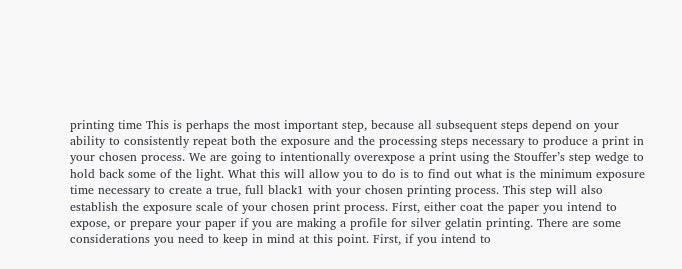printing time This is perhaps the most important step, because all subsequent steps depend on your ability to consistently repeat both the exposure and the processing steps necessary to produce a print in your chosen process. We are going to intentionally overexpose a print using the Stouffer’s step wedge to hold back some of the light. What this will allow you to do is to find out what is the minimum exposure time necessary to create a true, full black1 with your chosen printing process. This step will also establish the exposure scale of your chosen print process. First, either coat the paper you intend to expose, or prepare your paper if you are making a profile for silver gelatin printing. There are some considerations you need to keep in mind at this point. First, if you intend to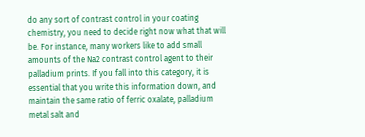do any sort of contrast control in your coating chemistry, you need to decide right now what that will be. For instance, many workers like to add small amounts of the Na2 contrast control agent to their palladium prints. If you fall into this category, it is essential that you write this information down, and maintain the same ratio of ferric oxalate, palladium metal salt and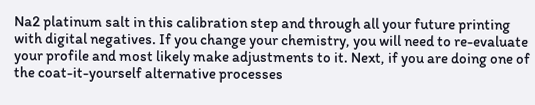Na2 platinum salt in this calibration step and through all your future printing with digital negatives. If you change your chemistry, you will need to re-evaluate your profile and most likely make adjustments to it. Next, if you are doing one of the coat-it-yourself alternative processes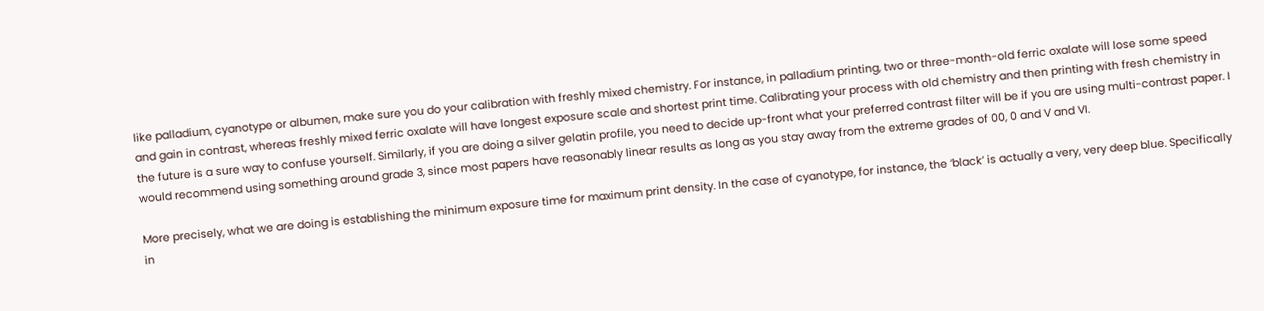like palladium, cyanotype or albumen, make sure you do your calibration with freshly mixed chemistry. For instance, in palladium printing, two or three-month-old ferric oxalate will lose some speed and gain in contrast, whereas freshly mixed ferric oxalate will have longest exposure scale and shortest print time. Calibrating your process with old chemistry and then printing with fresh chemistry in the future is a sure way to confuse yourself. Similarly, if you are doing a silver gelatin profile, you need to decide up-front what your preferred contrast filter will be if you are using multi-contrast paper. I would recommend using something around grade 3, since most papers have reasonably linear results as long as you stay away from the extreme grades of 00, 0 and V and VI.

More precisely, what we are doing is establishing the minimum exposure time for maximum print density. In the case of cyanotype, for instance, the ‘black’ is actually a very, very deep blue. Specifically in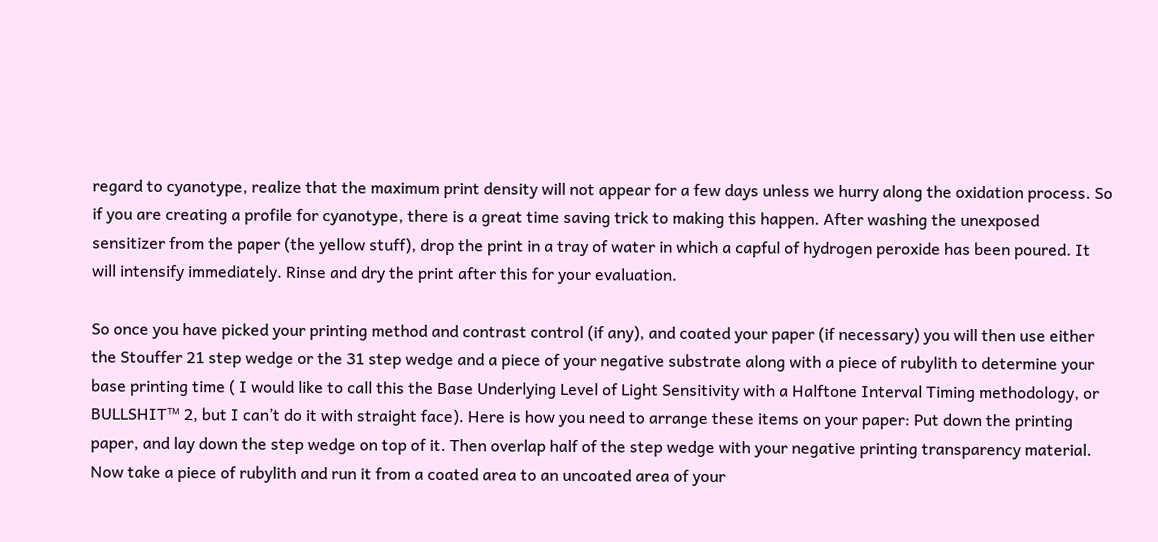regard to cyanotype, realize that the maximum print density will not appear for a few days unless we hurry along the oxidation process. So if you are creating a profile for cyanotype, there is a great time saving trick to making this happen. After washing the unexposed sensitizer from the paper (the yellow stuff), drop the print in a tray of water in which a capful of hydrogen peroxide has been poured. It will intensify immediately. Rinse and dry the print after this for your evaluation.

So once you have picked your printing method and contrast control (if any), and coated your paper (if necessary) you will then use either the Stouffer 21 step wedge or the 31 step wedge and a piece of your negative substrate along with a piece of rubylith to determine your base printing time ( I would like to call this the Base Underlying Level of Light Sensitivity with a Halftone Interval Timing methodology, or BULLSHIT™ 2, but I can’t do it with straight face). Here is how you need to arrange these items on your paper: Put down the printing paper, and lay down the step wedge on top of it. Then overlap half of the step wedge with your negative printing transparency material. Now take a piece of rubylith and run it from a coated area to an uncoated area of your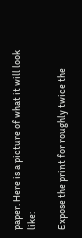paper. Here is a picture of what it will look like:

Expose the print for roughly twice the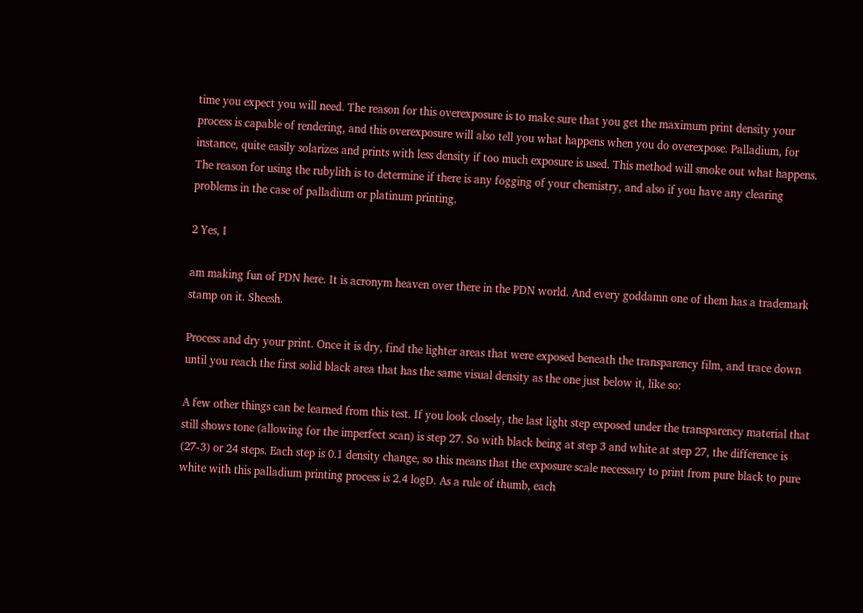time you expect you will need. The reason for this overexposure is to make sure that you get the maximum print density your process is capable of rendering, and this overexposure will also tell you what happens when you do overexpose. Palladium, for instance, quite easily solarizes and prints with less density if too much exposure is used. This method will smoke out what happens. The reason for using the rubylith is to determine if there is any fogging of your chemistry, and also if you have any clearing problems in the case of palladium or platinum printing.

2 Yes, I

am making fun of PDN here. It is acronym heaven over there in the PDN world. And every goddamn one of them has a trademark stamp on it. Sheesh.

Process and dry your print. Once it is dry, find the lighter areas that were exposed beneath the transparency film, and trace down until you reach the first solid black area that has the same visual density as the one just below it, like so:

A few other things can be learned from this test. If you look closely, the last light step exposed under the transparency material that still shows tone (allowing for the imperfect scan) is step 27. So with black being at step 3 and white at step 27, the difference is (27-3) or 24 steps. Each step is 0.1 density change, so this means that the exposure scale necessary to print from pure black to pure white with this palladium printing process is 2.4 logD. As a rule of thumb, each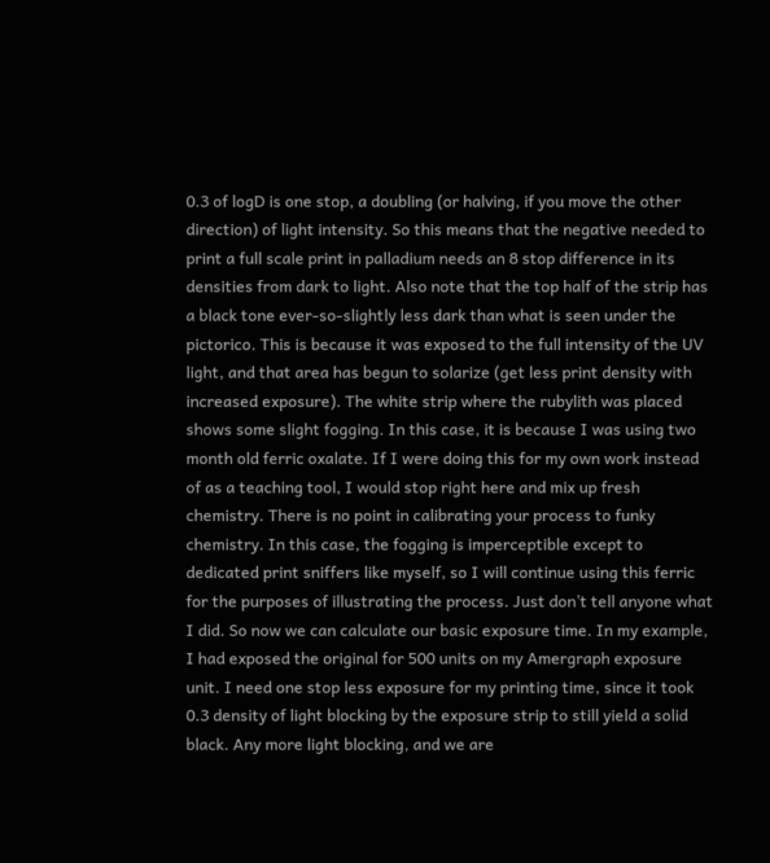0.3 of logD is one stop, a doubling (or halving, if you move the other direction) of light intensity. So this means that the negative needed to print a full scale print in palladium needs an 8 stop difference in its densities from dark to light. Also note that the top half of the strip has a black tone ever-so-slightly less dark than what is seen under the pictorico. This is because it was exposed to the full intensity of the UV light, and that area has begun to solarize (get less print density with increased exposure). The white strip where the rubylith was placed shows some slight fogging. In this case, it is because I was using two month old ferric oxalate. If I were doing this for my own work instead of as a teaching tool, I would stop right here and mix up fresh chemistry. There is no point in calibrating your process to funky chemistry. In this case, the fogging is imperceptible except to dedicated print sniffers like myself, so I will continue using this ferric for the purposes of illustrating the process. Just don’t tell anyone what I did. So now we can calculate our basic exposure time. In my example, I had exposed the original for 500 units on my Amergraph exposure unit. I need one stop less exposure for my printing time, since it took 0.3 density of light blocking by the exposure strip to still yield a solid black. Any more light blocking, and we are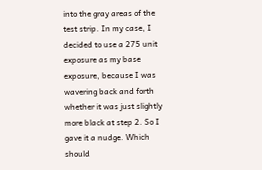into the gray areas of the test strip. In my case, I decided to use a 275 unit exposure as my base exposure, because I was wavering back and forth whether it was just slightly more black at step 2. So I gave it a nudge. Which should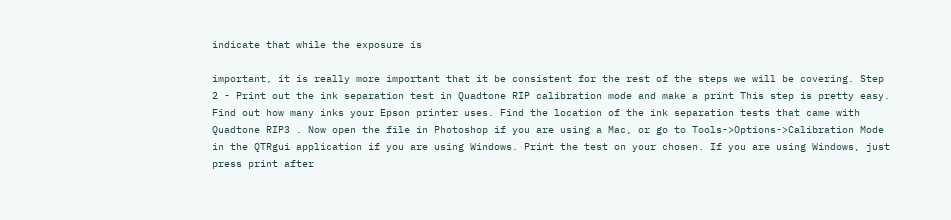indicate that while the exposure is

important, it is really more important that it be consistent for the rest of the steps we will be covering. Step 2 - Print out the ink separation test in Quadtone RIP calibration mode and make a print This step is pretty easy. Find out how many inks your Epson printer uses. Find the location of the ink separation tests that came with Quadtone RIP3 . Now open the file in Photoshop if you are using a Mac, or go to Tools->Options->Calibration Mode in the QTRgui application if you are using Windows. Print the test on your chosen. If you are using Windows, just press print after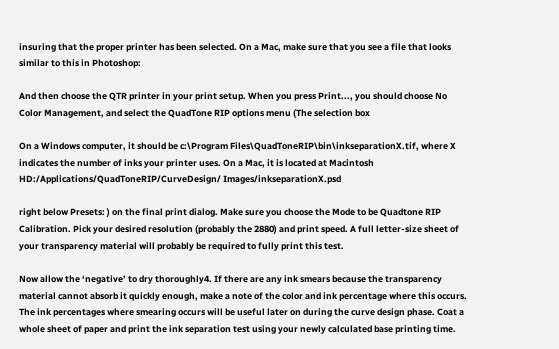insuring that the proper printer has been selected. On a Mac, make sure that you see a file that looks similar to this in Photoshop:

And then choose the QTR printer in your print setup. When you press Print..., you should choose No Color Management, and select the QuadTone RIP options menu (The selection box

On a Windows computer, it should be c:\Program Files\QuadToneRIP\bin\inkseparationX.tif, where X indicates the number of inks your printer uses. On a Mac, it is located at Macintosh HD:/Applications/QuadToneRIP/CurveDesign/ Images/inkseparationX.psd

right below Presets: ) on the final print dialog. Make sure you choose the Mode to be Quadtone RIP Calibration. Pick your desired resolution (probably the 2880) and print speed. A full letter-size sheet of your transparency material will probably be required to fully print this test.

Now allow the ‘negative’ to dry thoroughly4. If there are any ink smears because the transparency material cannot absorb it quickly enough, make a note of the color and ink percentage where this occurs. The ink percentages where smearing occurs will be useful later on during the curve design phase. Coat a whole sheet of paper and print the ink separation test using your newly calculated base printing time.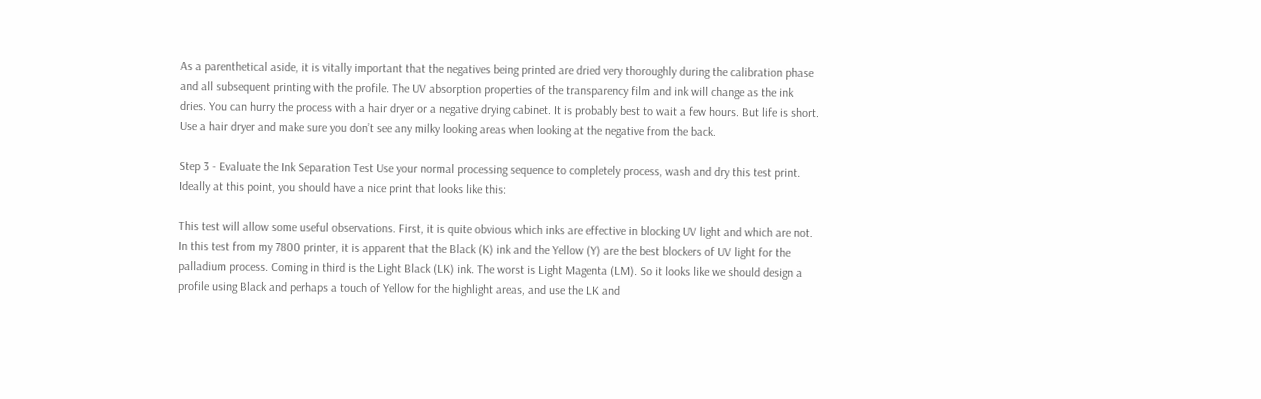As a parenthetical aside, it is vitally important that the negatives being printed are dried very thoroughly during the calibration phase and all subsequent printing with the profile. The UV absorption properties of the transparency film and ink will change as the ink dries. You can hurry the process with a hair dryer or a negative drying cabinet. It is probably best to wait a few hours. But life is short. Use a hair dryer and make sure you don’t see any milky looking areas when looking at the negative from the back.

Step 3 - Evaluate the Ink Separation Test Use your normal processing sequence to completely process, wash and dry this test print. Ideally at this point, you should have a nice print that looks like this:

This test will allow some useful observations. First, it is quite obvious which inks are effective in blocking UV light and which are not. In this test from my 7800 printer, it is apparent that the Black (K) ink and the Yellow (Y) are the best blockers of UV light for the palladium process. Coming in third is the Light Black (LK) ink. The worst is Light Magenta (LM). So it looks like we should design a profile using Black and perhaps a touch of Yellow for the highlight areas, and use the LK and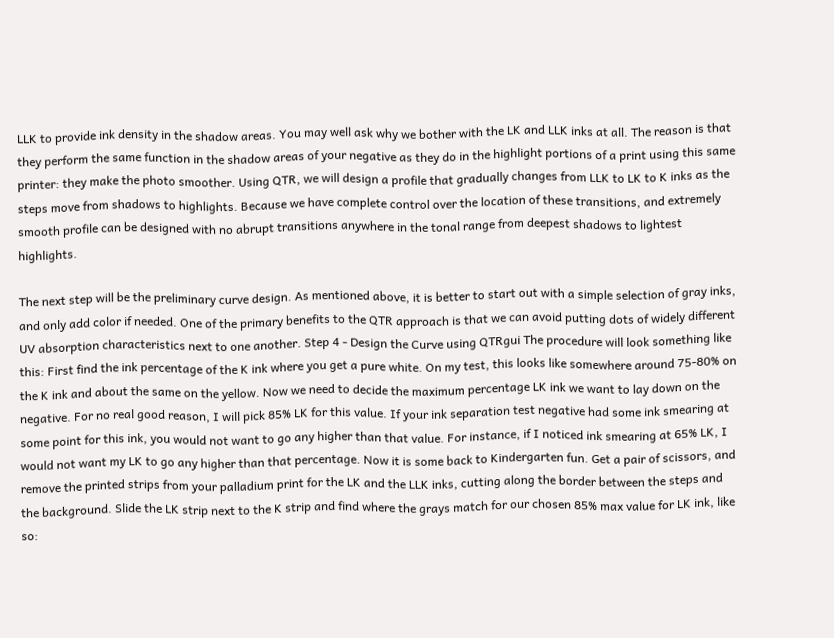LLK to provide ink density in the shadow areas. You may well ask why we bother with the LK and LLK inks at all. The reason is that they perform the same function in the shadow areas of your negative as they do in the highlight portions of a print using this same printer: they make the photo smoother. Using QTR, we will design a profile that gradually changes from LLK to LK to K inks as the steps move from shadows to highlights. Because we have complete control over the location of these transitions, and extremely smooth profile can be designed with no abrupt transitions anywhere in the tonal range from deepest shadows to lightest highlights.

The next step will be the preliminary curve design. As mentioned above, it is better to start out with a simple selection of gray inks, and only add color if needed. One of the primary benefits to the QTR approach is that we can avoid putting dots of widely different UV absorption characteristics next to one another. Step 4 - Design the Curve using QTRgui The procedure will look something like this: First find the ink percentage of the K ink where you get a pure white. On my test, this looks like somewhere around 75-80% on the K ink and about the same on the yellow. Now we need to decide the maximum percentage LK ink we want to lay down on the negative. For no real good reason, I will pick 85% LK for this value. If your ink separation test negative had some ink smearing at some point for this ink, you would not want to go any higher than that value. For instance, if I noticed ink smearing at 65% LK, I would not want my LK to go any higher than that percentage. Now it is some back to Kindergarten fun. Get a pair of scissors, and remove the printed strips from your palladium print for the LK and the LLK inks, cutting along the border between the steps and the background. Slide the LK strip next to the K strip and find where the grays match for our chosen 85% max value for LK ink, like so: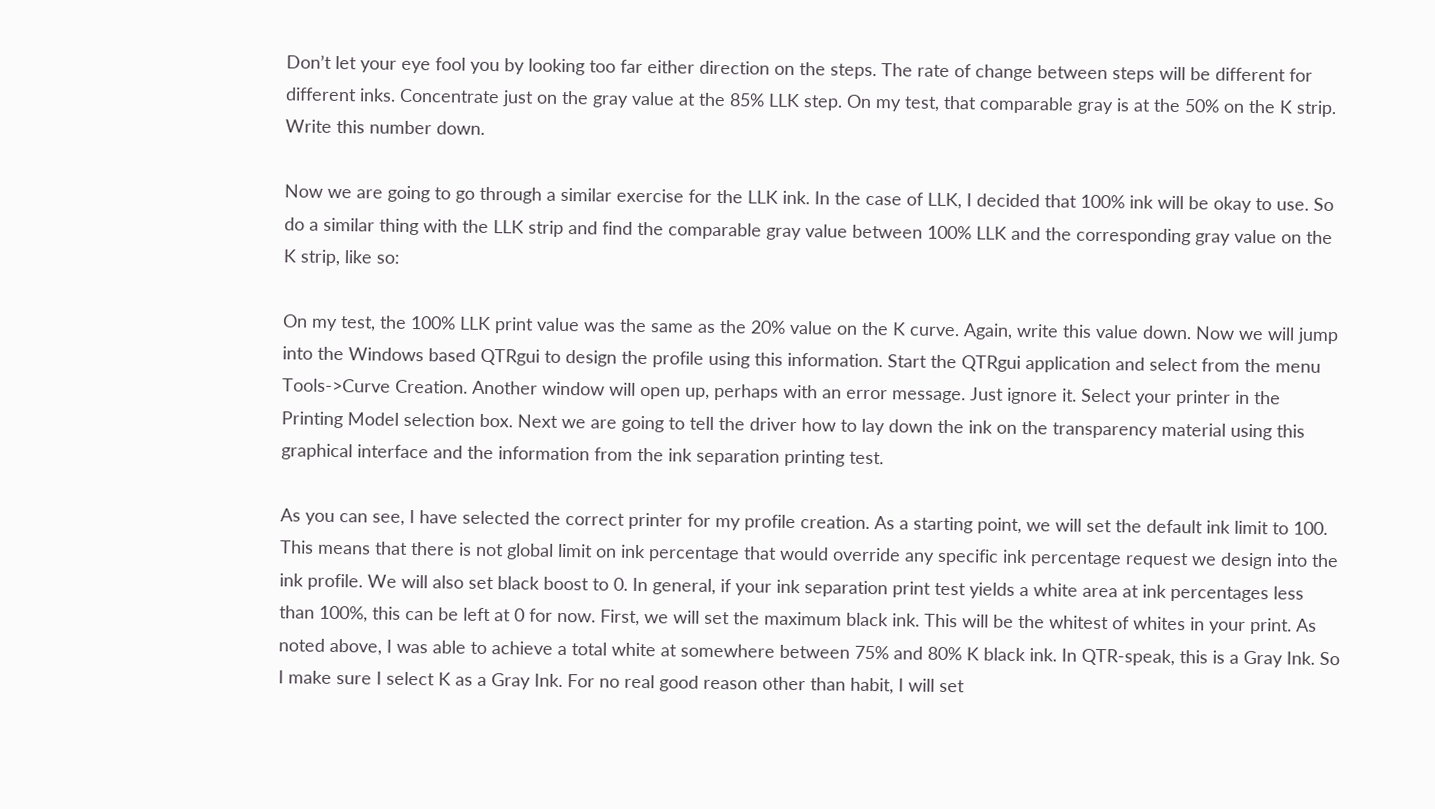Don’t let your eye fool you by looking too far either direction on the steps. The rate of change between steps will be different for different inks. Concentrate just on the gray value at the 85% LLK step. On my test, that comparable gray is at the 50% on the K strip. Write this number down.

Now we are going to go through a similar exercise for the LLK ink. In the case of LLK, I decided that 100% ink will be okay to use. So do a similar thing with the LLK strip and find the comparable gray value between 100% LLK and the corresponding gray value on the K strip, like so:

On my test, the 100% LLK print value was the same as the 20% value on the K curve. Again, write this value down. Now we will jump into the Windows based QTRgui to design the profile using this information. Start the QTRgui application and select from the menu Tools->Curve Creation. Another window will open up, perhaps with an error message. Just ignore it. Select your printer in the Printing Model selection box. Next we are going to tell the driver how to lay down the ink on the transparency material using this graphical interface and the information from the ink separation printing test.

As you can see, I have selected the correct printer for my profile creation. As a starting point, we will set the default ink limit to 100. This means that there is not global limit on ink percentage that would override any specific ink percentage request we design into the ink profile. We will also set black boost to 0. In general, if your ink separation print test yields a white area at ink percentages less than 100%, this can be left at 0 for now. First, we will set the maximum black ink. This will be the whitest of whites in your print. As noted above, I was able to achieve a total white at somewhere between 75% and 80% K black ink. In QTR-speak, this is a Gray Ink. So I make sure I select K as a Gray Ink. For no real good reason other than habit, I will set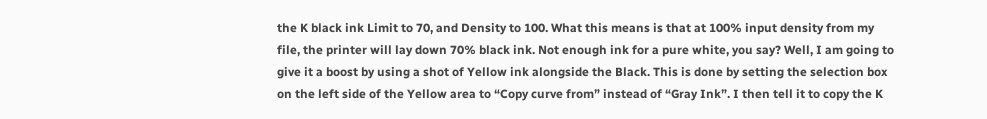the K black ink Limit to 70, and Density to 100. What this means is that at 100% input density from my file, the printer will lay down 70% black ink. Not enough ink for a pure white, you say? Well, I am going to give it a boost by using a shot of Yellow ink alongside the Black. This is done by setting the selection box on the left side of the Yellow area to “Copy curve from” instead of “Gray Ink”. I then tell it to copy the K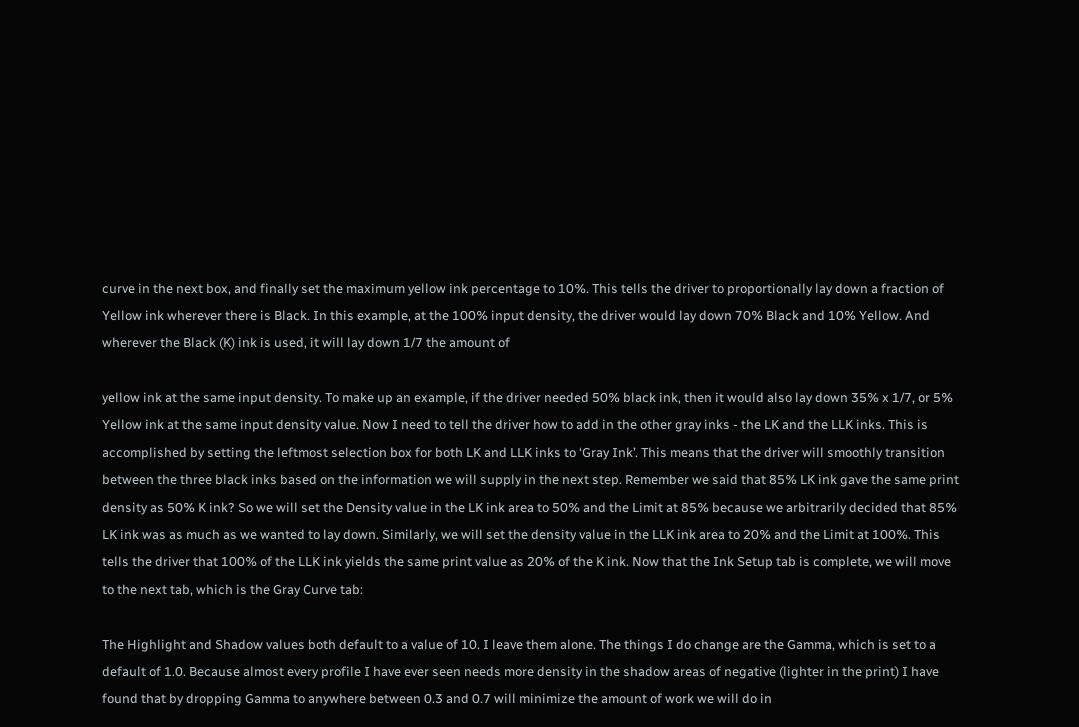curve in the next box, and finally set the maximum yellow ink percentage to 10%. This tells the driver to proportionally lay down a fraction of Yellow ink wherever there is Black. In this example, at the 100% input density, the driver would lay down 70% Black and 10% Yellow. And wherever the Black (K) ink is used, it will lay down 1/7 the amount of

yellow ink at the same input density. To make up an example, if the driver needed 50% black ink, then it would also lay down 35% x 1/7, or 5% Yellow ink at the same input density value. Now I need to tell the driver how to add in the other gray inks - the LK and the LLK inks. This is accomplished by setting the leftmost selection box for both LK and LLK inks to ‘Gray Ink’. This means that the driver will smoothly transition between the three black inks based on the information we will supply in the next step. Remember we said that 85% LK ink gave the same print density as 50% K ink? So we will set the Density value in the LK ink area to 50% and the Limit at 85% because we arbitrarily decided that 85% LK ink was as much as we wanted to lay down. Similarly, we will set the density value in the LLK ink area to 20% and the Limit at 100%. This tells the driver that 100% of the LLK ink yields the same print value as 20% of the K ink. Now that the Ink Setup tab is complete, we will move to the next tab, which is the Gray Curve tab:

The Highlight and Shadow values both default to a value of 10. I leave them alone. The things I do change are the Gamma, which is set to a default of 1.0. Because almost every profile I have ever seen needs more density in the shadow areas of negative (lighter in the print) I have found that by dropping Gamma to anywhere between 0.3 and 0.7 will minimize the amount of work we will do in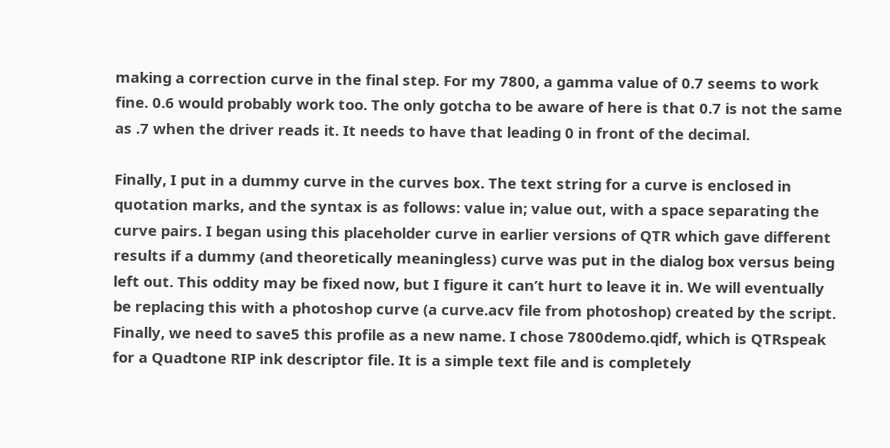making a correction curve in the final step. For my 7800, a gamma value of 0.7 seems to work fine. 0.6 would probably work too. The only gotcha to be aware of here is that 0.7 is not the same as .7 when the driver reads it. It needs to have that leading 0 in front of the decimal.

Finally, I put in a dummy curve in the curves box. The text string for a curve is enclosed in quotation marks, and the syntax is as follows: value in; value out, with a space separating the curve pairs. I began using this placeholder curve in earlier versions of QTR which gave different results if a dummy (and theoretically meaningless) curve was put in the dialog box versus being left out. This oddity may be fixed now, but I figure it can’t hurt to leave it in. We will eventually be replacing this with a photoshop curve (a curve.acv file from photoshop) created by the script. Finally, we need to save5 this profile as a new name. I chose 7800demo.qidf, which is QTRspeak for a Quadtone RIP ink descriptor file. It is a simple text file and is completely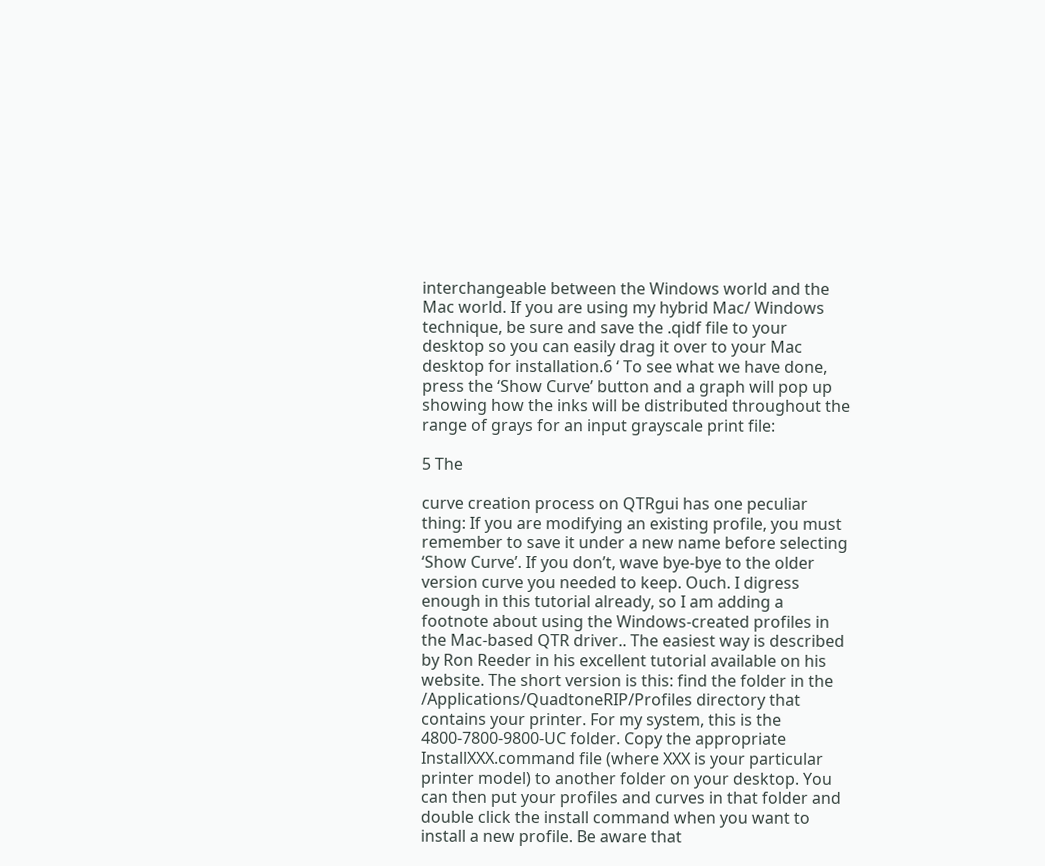interchangeable between the Windows world and the Mac world. If you are using my hybrid Mac/ Windows technique, be sure and save the .qidf file to your desktop so you can easily drag it over to your Mac desktop for installation.6 ‘ To see what we have done, press the ‘Show Curve’ button and a graph will pop up showing how the inks will be distributed throughout the range of grays for an input grayscale print file:

5 The

curve creation process on QTRgui has one peculiar thing: If you are modifying an existing profile, you must remember to save it under a new name before selecting ‘Show Curve’. If you don’t, wave bye-bye to the older version curve you needed to keep. Ouch. I digress enough in this tutorial already, so I am adding a footnote about using the Windows-created profiles in the Mac-based QTR driver.. The easiest way is described by Ron Reeder in his excellent tutorial available on his website. The short version is this: find the folder in the /Applications/QuadtoneRIP/Profiles directory that contains your printer. For my system, this is the 4800-7800-9800-UC folder. Copy the appropriate InstallXXX.command file (where XXX is your particular printer model) to another folder on your desktop. You can then put your profiles and curves in that folder and double click the install command when you want to install a new profile. Be aware that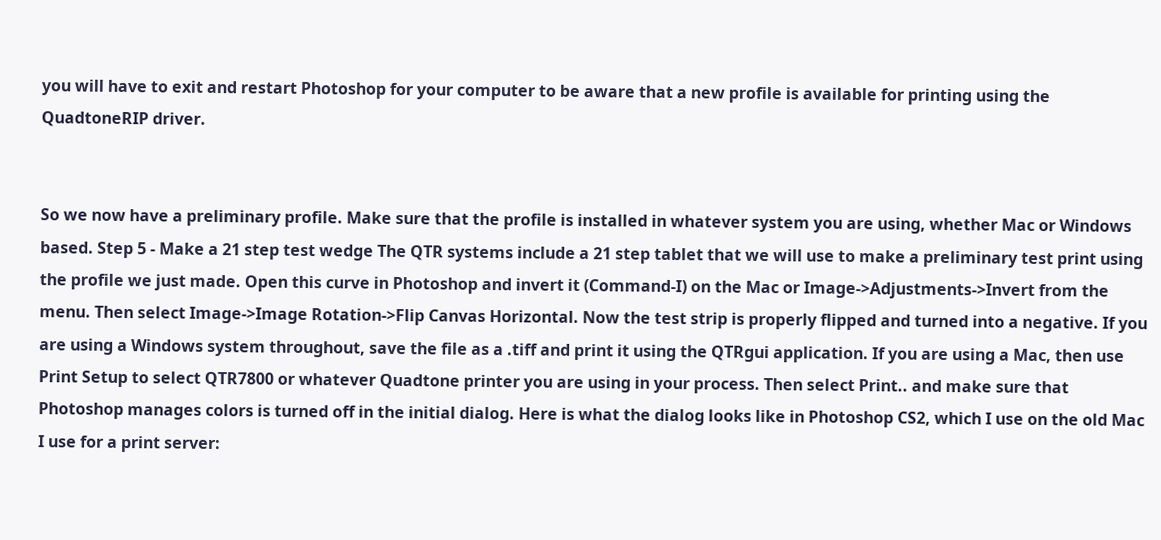you will have to exit and restart Photoshop for your computer to be aware that a new profile is available for printing using the QuadtoneRIP driver.


So we now have a preliminary profile. Make sure that the profile is installed in whatever system you are using, whether Mac or Windows based. Step 5 - Make a 21 step test wedge The QTR systems include a 21 step tablet that we will use to make a preliminary test print using the profile we just made. Open this curve in Photoshop and invert it (Command-I) on the Mac or Image->Adjustments->Invert from the menu. Then select Image->Image Rotation->Flip Canvas Horizontal. Now the test strip is properly flipped and turned into a negative. If you are using a Windows system throughout, save the file as a .tiff and print it using the QTRgui application. If you are using a Mac, then use Print Setup to select QTR7800 or whatever Quadtone printer you are using in your process. Then select Print.. and make sure that Photoshop manages colors is turned off in the initial dialog. Here is what the dialog looks like in Photoshop CS2, which I use on the old Mac I use for a print server: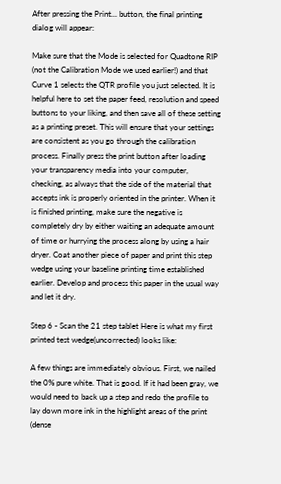After pressing the Print... button, the final printing dialog will appear:

Make sure that the Mode is selected for Quadtone RIP (not the Calibration Mode we used earlier!) and that Curve 1 selects the QTR profile you just selected. It is helpful here to set the paper feed, resolution and speed buttons to your liking, and then save all of these setting as a printing preset. This will ensure that your settings are consistent as you go through the calibration process. Finally press the print button after loading your transparency media into your computer, checking, as always that the side of the material that accepts ink is properly oriented in the printer. When it is finished printing, make sure the negative is completely dry by either waiting an adequate amount of time or hurrying the process along by using a hair dryer. Coat another piece of paper and print this step wedge using your baseline printing time established earlier. Develop and process this paper in the usual way and let it dry.

Step 6 - Scan the 21 step tablet Here is what my first printed test wedge(uncorrected) looks like:

A few things are immediately obvious. First, we nailed the 0% pure white. That is good. If it had been gray, we would need to back up a step and redo the profile to lay down more ink in the highlight areas of the print (dense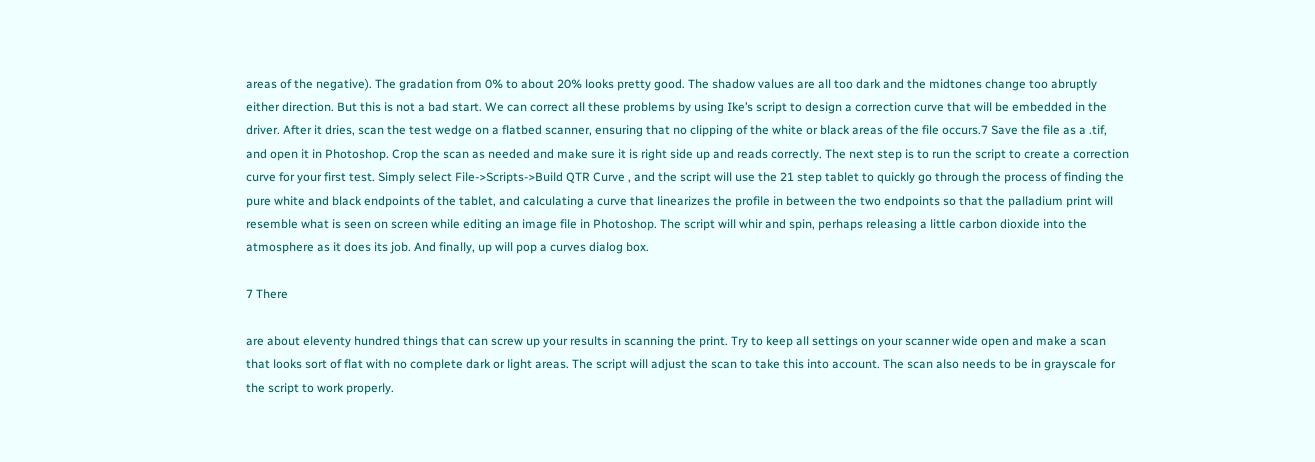areas of the negative). The gradation from 0% to about 20% looks pretty good. The shadow values are all too dark and the midtones change too abruptly either direction. But this is not a bad start. We can correct all these problems by using Ike’s script to design a correction curve that will be embedded in the driver. After it dries, scan the test wedge on a flatbed scanner, ensuring that no clipping of the white or black areas of the file occurs.7 Save the file as a .tif, and open it in Photoshop. Crop the scan as needed and make sure it is right side up and reads correctly. The next step is to run the script to create a correction curve for your first test. Simply select File->Scripts->Build QTR Curve , and the script will use the 21 step tablet to quickly go through the process of finding the pure white and black endpoints of the tablet, and calculating a curve that linearizes the profile in between the two endpoints so that the palladium print will resemble what is seen on screen while editing an image file in Photoshop. The script will whir and spin, perhaps releasing a little carbon dioxide into the atmosphere as it does its job. And finally, up will pop a curves dialog box.

7 There

are about eleventy hundred things that can screw up your results in scanning the print. Try to keep all settings on your scanner wide open and make a scan that looks sort of flat with no complete dark or light areas. The script will adjust the scan to take this into account. The scan also needs to be in grayscale for the script to work properly.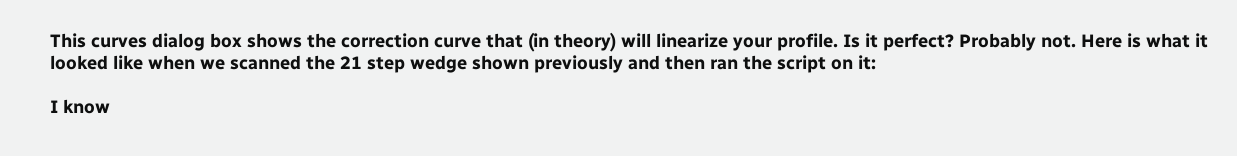This curves dialog box shows the correction curve that (in theory) will linearize your profile. Is it perfect? Probably not. Here is what it looked like when we scanned the 21 step wedge shown previously and then ran the script on it:

I know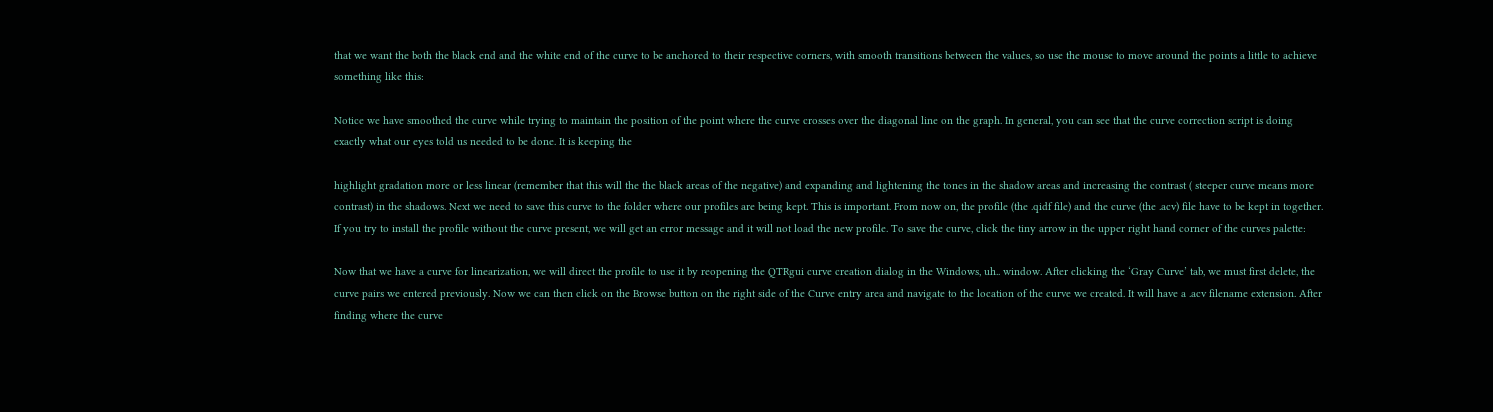that we want the both the black end and the white end of the curve to be anchored to their respective corners, with smooth transitions between the values, so use the mouse to move around the points a little to achieve something like this:

Notice we have smoothed the curve while trying to maintain the position of the point where the curve crosses over the diagonal line on the graph. In general, you can see that the curve correction script is doing exactly what our eyes told us needed to be done. It is keeping the

highlight gradation more or less linear (remember that this will the the black areas of the negative) and expanding and lightening the tones in the shadow areas and increasing the contrast ( steeper curve means more contrast) in the shadows. Next we need to save this curve to the folder where our profiles are being kept. This is important. From now on, the profile (the .qidf file) and the curve (the .acv) file have to be kept in together. If you try to install the profile without the curve present, we will get an error message and it will not load the new profile. To save the curve, click the tiny arrow in the upper right hand corner of the curves palette:

Now that we have a curve for linearization, we will direct the profile to use it by reopening the QTRgui curve creation dialog in the Windows, uh.. window. After clicking the ‘Gray Curve’ tab, we must first delete, the curve pairs we entered previously. Now we can then click on the Browse button on the right side of the Curve entry area and navigate to the location of the curve we created. It will have a .acv filename extension. After finding where the curve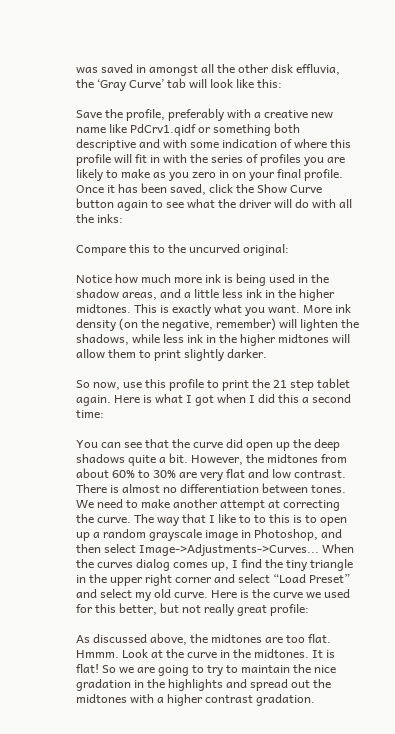was saved in amongst all the other disk effluvia, the ‘Gray Curve’ tab will look like this:

Save the profile, preferably with a creative new name like PdCrv1.qidf or something both descriptive and with some indication of where this profile will fit in with the series of profiles you are likely to make as you zero in on your final profile. Once it has been saved, click the Show Curve button again to see what the driver will do with all the inks:

Compare this to the uncurved original:

Notice how much more ink is being used in the shadow areas, and a little less ink in the higher midtones. This is exactly what you want. More ink density (on the negative, remember) will lighten the shadows, while less ink in the higher midtones will allow them to print slightly darker.

So now, use this profile to print the 21 step tablet again. Here is what I got when I did this a second time:

You can see that the curve did open up the deep shadows quite a bit. However, the midtones from about 60% to 30% are very flat and low contrast. There is almost no differentiation between tones. We need to make another attempt at correcting the curve. The way that I like to to this is to open up a random grayscale image in Photoshop, and then select Image->Adjustments->Curves... When the curves dialog comes up, I find the tiny triangle in the upper right corner and select “Load Preset” and select my old curve. Here is the curve we used for this better, but not really great profile:

As discussed above, the midtones are too flat. Hmmm. Look at the curve in the midtones. It is flat! So we are going to try to maintain the nice gradation in the highlights and spread out the midtones with a higher contrast gradation.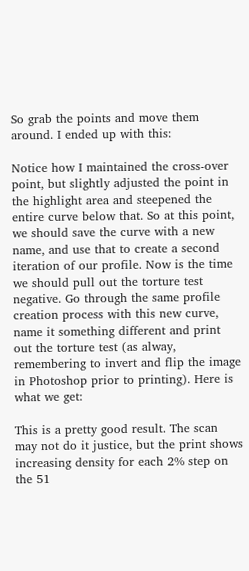So grab the points and move them around. I ended up with this:

Notice how I maintained the cross-over point, but slightly adjusted the point in the highlight area and steepened the entire curve below that. So at this point, we should save the curve with a new name, and use that to create a second iteration of our profile. Now is the time we should pull out the torture test negative. Go through the same profile creation process with this new curve, name it something different and print out the torture test (as alway, remembering to invert and flip the image in Photoshop prior to printing). Here is what we get:

This is a pretty good result. The scan may not do it justice, but the print shows increasing density for each 2% step on the 51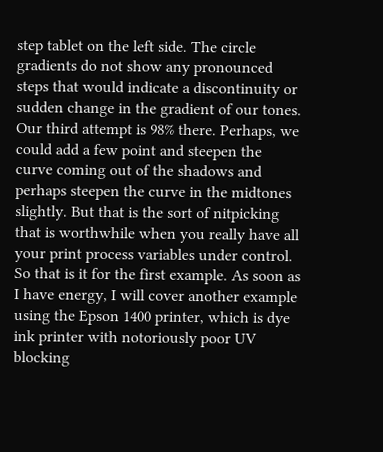step tablet on the left side. The circle gradients do not show any pronounced steps that would indicate a discontinuity or sudden change in the gradient of our tones. Our third attempt is 98% there. Perhaps, we could add a few point and steepen the curve coming out of the shadows and perhaps steepen the curve in the midtones slightly. But that is the sort of nitpicking that is worthwhile when you really have all your print process variables under control. So that is it for the first example. As soon as I have energy, I will cover another example using the Epson 1400 printer, which is dye ink printer with notoriously poor UV blocking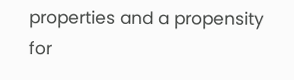properties and a propensity for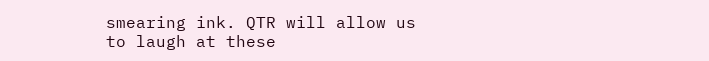smearing ink. QTR will allow us to laugh at these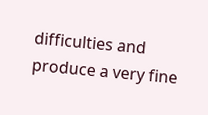difficulties and produce a very fine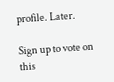profile. Later.

Sign up to vote on this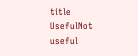title
UsefulNot useful